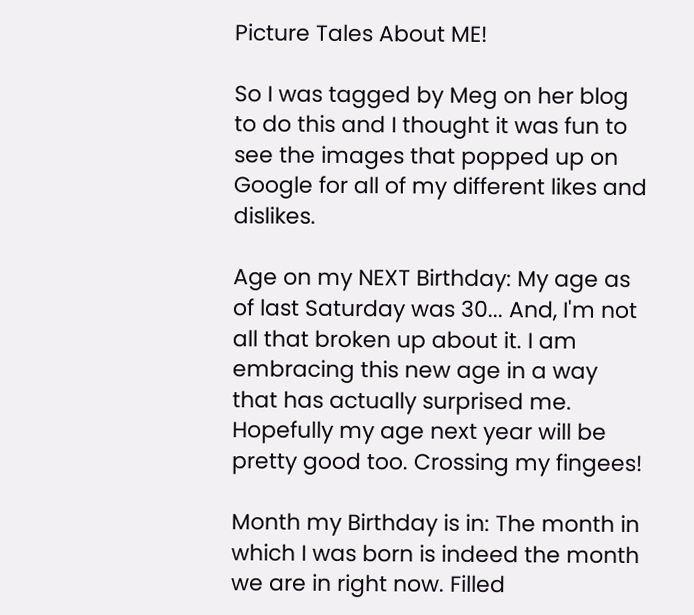Picture Tales About ME!

So I was tagged by Meg on her blog to do this and I thought it was fun to see the images that popped up on Google for all of my different likes and dislikes.

Age on my NEXT Birthday: My age as of last Saturday was 30... And, I'm not all that broken up about it. I am embracing this new age in a way that has actually surprised me. Hopefully my age next year will be pretty good too. Crossing my fingees!

Month my Birthday is in: The month in which I was born is indeed the month we are in right now. Filled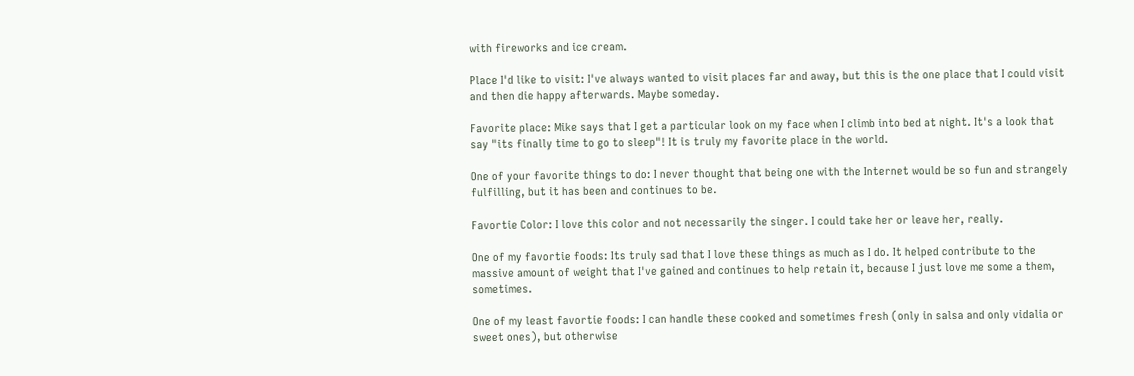with fireworks and ice cream.

Place I'd like to visit: I've always wanted to visit places far and away, but this is the one place that I could visit and then die happy afterwards. Maybe someday.

Favorite place: Mike says that I get a particular look on my face when I climb into bed at night. It's a look that say "its finally time to go to sleep"! It is truly my favorite place in the world.

One of your favorite things to do: I never thought that being one with the Internet would be so fun and strangely fulfilling, but it has been and continues to be.

Favortie Color: I love this color and not necessarily the singer. I could take her or leave her, really.

One of my favortie foods: Its truly sad that I love these things as much as I do. It helped contribute to the massive amount of weight that I've gained and continues to help retain it, because I just love me some a them, sometimes.

One of my least favortie foods: I can handle these cooked and sometimes fresh (only in salsa and only vidalia or sweet ones), but otherwise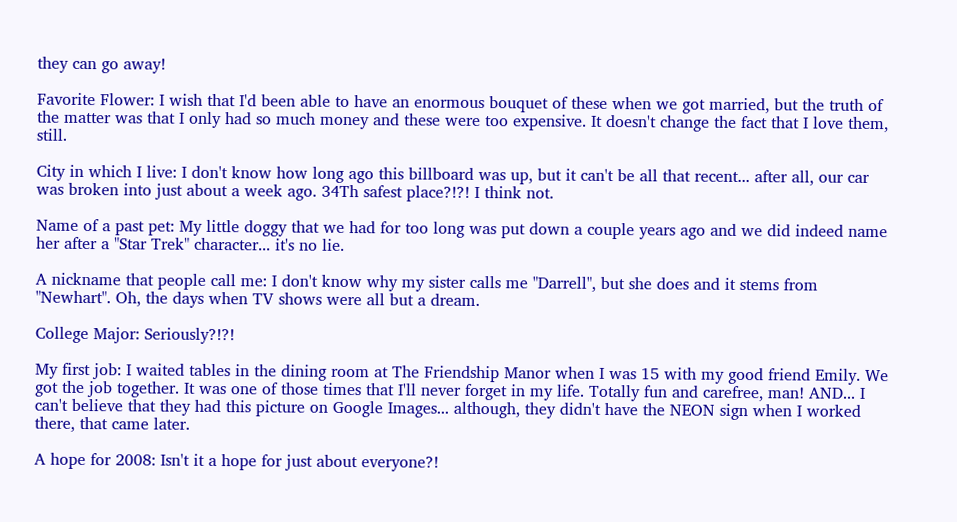they can go away!

Favorite Flower: I wish that I'd been able to have an enormous bouquet of these when we got married, but the truth of the matter was that I only had so much money and these were too expensive. It doesn't change the fact that I love them, still.

City in which I live: I don't know how long ago this billboard was up, but it can't be all that recent... after all, our car was broken into just about a week ago. 34Th safest place?!?! I think not.

Name of a past pet: My little doggy that we had for too long was put down a couple years ago and we did indeed name her after a "Star Trek" character... it's no lie.

A nickname that people call me: I don't know why my sister calls me "Darrell", but she does and it stems from "Newhart". Oh, the days when TV shows were all but a dream.

College Major: Seriously?!?!

My first job: I waited tables in the dining room at The Friendship Manor when I was 15 with my good friend Emily. We got the job together. It was one of those times that I'll never forget in my life. Totally fun and carefree, man! AND... I can't believe that they had this picture on Google Images... although, they didn't have the NEON sign when I worked there, that came later.

A hope for 2008: Isn't it a hope for just about everyone?!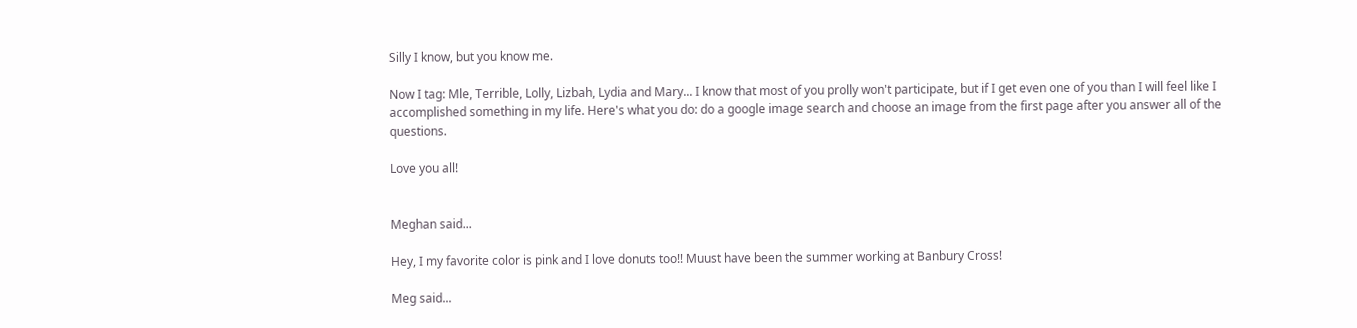Silly I know, but you know me.

Now I tag: Mle, Terrible, Lolly, Lizbah, Lydia and Mary... I know that most of you prolly won't participate, but if I get even one of you than I will feel like I accomplished something in my life. Here's what you do: do a google image search and choose an image from the first page after you answer all of the questions.

Love you all!


Meghan said...

Hey, I my favorite color is pink and I love donuts too!! Muust have been the summer working at Banbury Cross!

Meg said...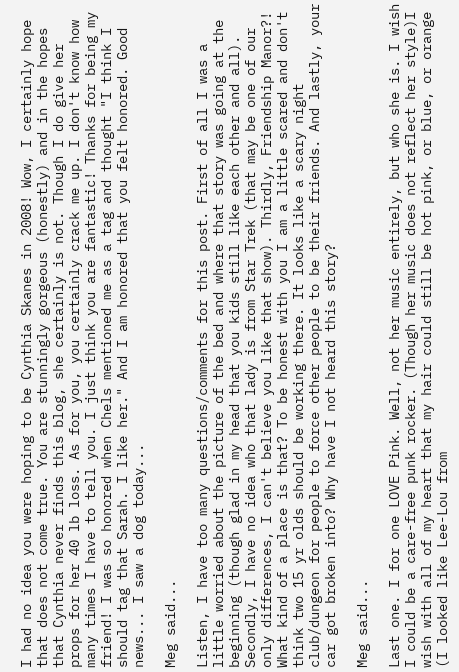I had no idea you were hoping to be Cynthia Skanes in 2008! Wow, I certainly hope that does not come true. You are stunningly gorgeous (honestly) and in the hopes that Cynthia never finds this blog, she certainly is not. Though I do give her props for her 40 lb loss. As for you, you certainly crack me up. I don't know how many times I have to tell you. I just think you are fantastic! Thanks for being my friend! I was so honored when Chels mentioned me as a tag and thought "I think I should tag that Sarah. I like her." And I am honored that you felt honored. Good news... I saw a dog today...

Meg said...

Listen, I have too many questions/comments for this post. First of all I was a little worried about the picture of the bed and where that story was going at the beginning (though glad in my head that you kids still like each other and all). Secondly, I have no idea who that lady is from Star Trek (that may be one of our only differences, I can't believe you like that show). Thirdly, Friendship Manor?! What kind of a place is that? To be honest with you I am a little scared and don't think two 15 yr olds should be working there. It looks like a scary night club/dungeon for people to force other people to be their friends. And lastly, your car got broken into? Why have I not heard this story?

Meg said...

Last one. I for one LOVE Pink. Well, not her music entirely, but who she is. I wish I could be a care-free punk rocker. (Though her music does not reflect her style)I wish with all of my heart that my hair could still be hot pink, or blue, or orange (I looked like Lee-Lou from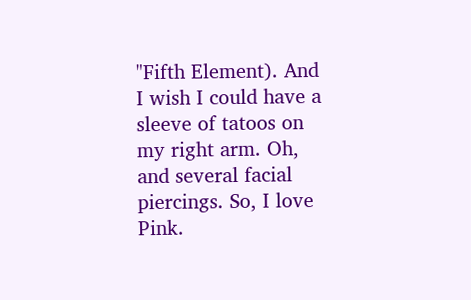"Fifth Element). And I wish I could have a sleeve of tatoos on my right arm. Oh, and several facial piercings. So, I love Pink.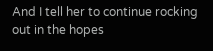And I tell her to continue rocking out in the hopes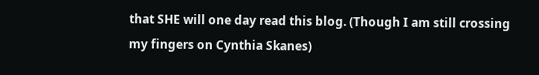that SHE will one day read this blog. (Though I am still crossing my fingers on Cynthia Skanes)